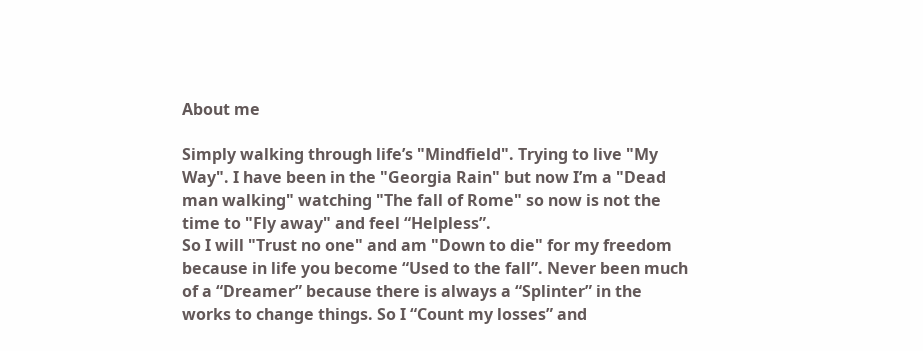About me

Simply walking through life’s "Mindfield". Trying to live "My Way". I have been in the "Georgia Rain" but now I’m a "Dead man walking" watching "The fall of Rome" so now is not the time to "Fly away" and feel “Helpless”.
So I will "Trust no one" and am "Down to die" for my freedom because in life you become “Used to the fall”. Never been much of a “Dreamer” because there is always a “Splinter” in the works to change things. So I “Count my losses” and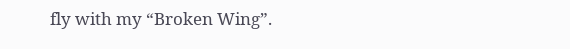fly with my “Broken Wing”.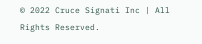© 2022 Cruce Signati Inc | All Rights Reserved.